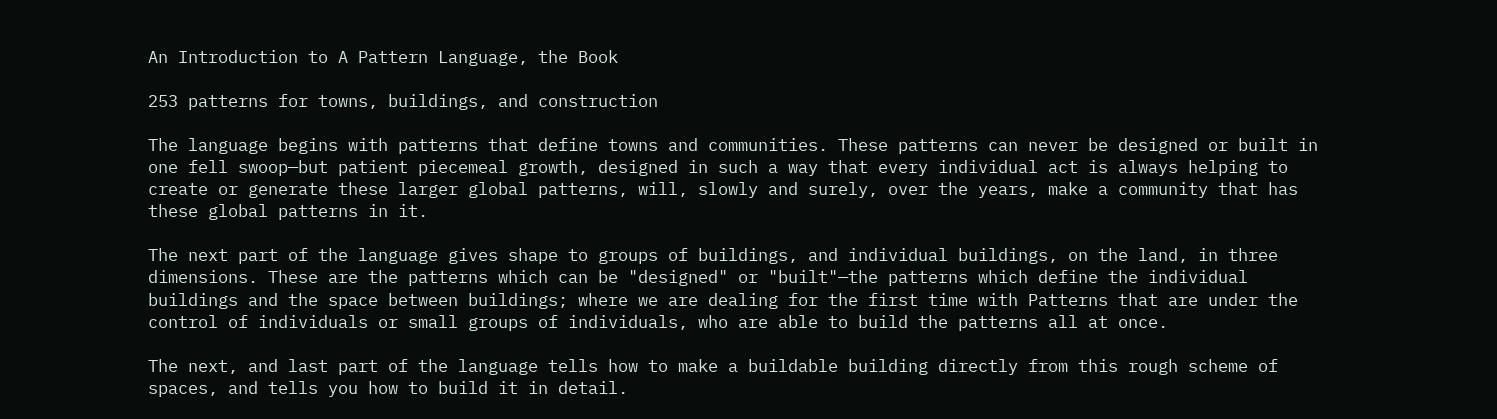An Introduction to A Pattern Language, the Book

253 patterns for towns, buildings, and construction

The language begins with patterns that define towns and communities. These patterns can never be designed or built in one fell swoop—but patient piecemeal growth, designed in such a way that every individual act is always helping to create or generate these larger global patterns, will, slowly and surely, over the years, make a community that has these global patterns in it.

The next part of the language gives shape to groups of buildings, and individual buildings, on the land, in three dimensions. These are the patterns which can be "designed" or "built"—the patterns which define the individual buildings and the space between buildings; where we are dealing for the first time with Patterns that are under the control of individuals or small groups of individuals, who are able to build the patterns all at once.

The next, and last part of the language tells how to make a buildable building directly from this rough scheme of spaces, and tells you how to build it in detail.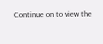Continue on to view the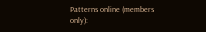Patterns online (members only):